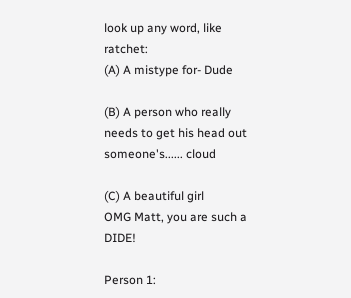look up any word, like ratchet:
(A) A mistype for- Dude

(B) A person who really needs to get his head out someone's...... cloud

(C) A beautiful girl
OMG Matt, you are such a DIDE!

Person 1: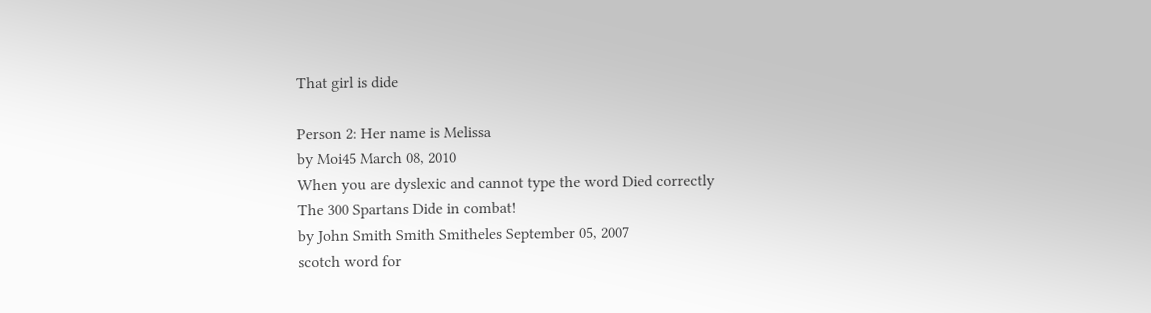That girl is dide

Person 2: Her name is Melissa
by Moi45 March 08, 2010
When you are dyslexic and cannot type the word Died correctly
The 300 Spartans Dide in combat!
by John Smith Smith Smitheles September 05, 2007
scotch word for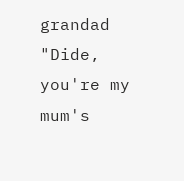grandad
"Dide, you're my mum's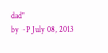dad"
by ~P July 08, 2013